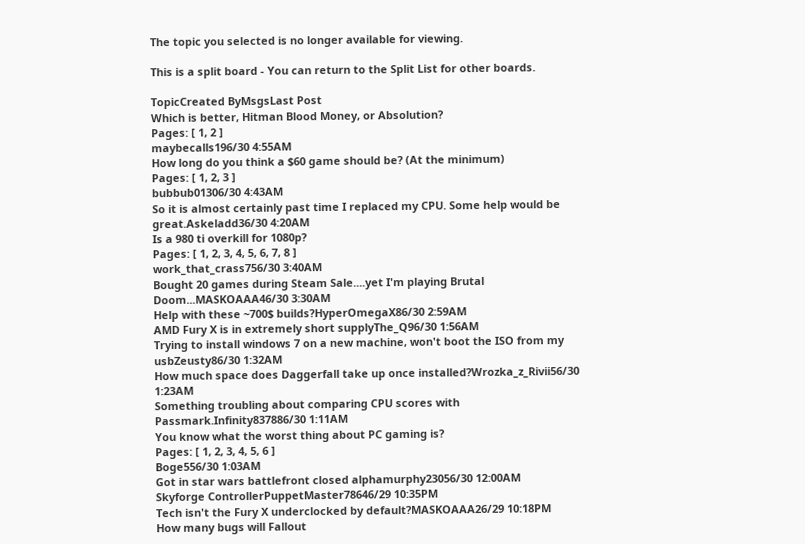The topic you selected is no longer available for viewing.

This is a split board - You can return to the Split List for other boards.

TopicCreated ByMsgsLast Post
Which is better, Hitman Blood Money, or Absolution?
Pages: [ 1, 2 ]
maybecalls196/30 4:55AM
How long do you think a $60 game should be? (At the minimum)
Pages: [ 1, 2, 3 ]
bubbub01306/30 4:43AM
So it is almost certainly past time I replaced my CPU. Some help would be great.Askeladd36/30 4:20AM
Is a 980 ti overkill for 1080p?
Pages: [ 1, 2, 3, 4, 5, 6, 7, 8 ]
work_that_crass756/30 3:40AM
Bought 20 games during Steam Sale....yet I'm playing Brutal Doom...MASKOAAA46/30 3:30AM
Help with these ~700$ builds?HyperOmegaX86/30 2:59AM
AMD Fury X is in extremely short supplyThe_Q96/30 1:56AM
Trying to install windows 7 on a new machine, won't boot the ISO from my usbZeusty86/30 1:32AM
How much space does Daggerfall take up once installed?Wrozka_z_Rivii56/30 1:23AM
Something troubling about comparing CPU scores with Passmark.Infinity837886/30 1:11AM
You know what the worst thing about PC gaming is?
Pages: [ 1, 2, 3, 4, 5, 6 ]
Boge556/30 1:03AM
Got in star wars battlefront closed alphamurphy23056/30 12:00AM
Skyforge ControllerPuppetMaster78646/29 10:35PM
Tech isn't the Fury X underclocked by default?MASKOAAA26/29 10:18PM
How many bugs will Fallout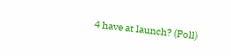4 have at launch? (Poll)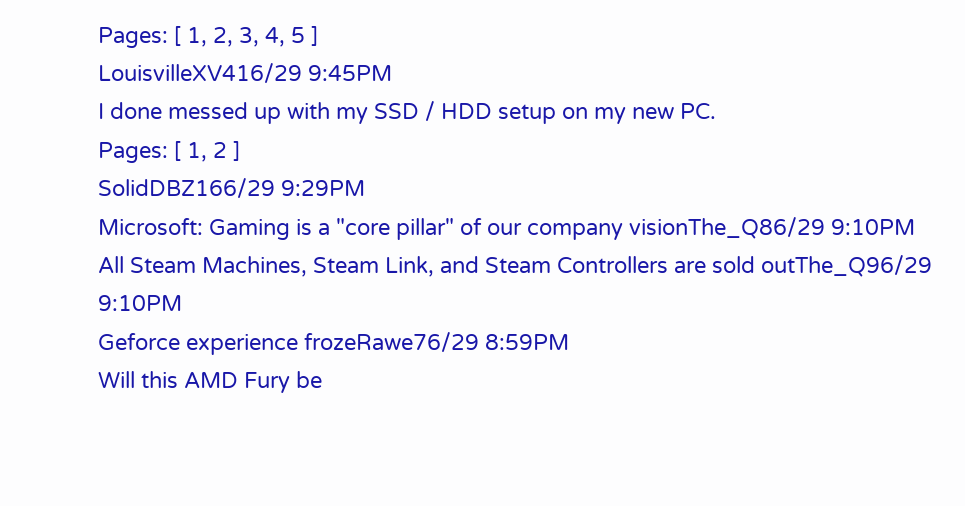Pages: [ 1, 2, 3, 4, 5 ]
LouisvilleXV416/29 9:45PM
I done messed up with my SSD / HDD setup on my new PC.
Pages: [ 1, 2 ]
SolidDBZ166/29 9:29PM
Microsoft: Gaming is a "core pillar" of our company visionThe_Q86/29 9:10PM
All Steam Machines, Steam Link, and Steam Controllers are sold outThe_Q96/29 9:10PM
Geforce experience frozeRawe76/29 8:59PM
Will this AMD Fury be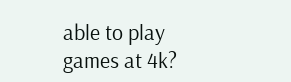able to play games at 4k?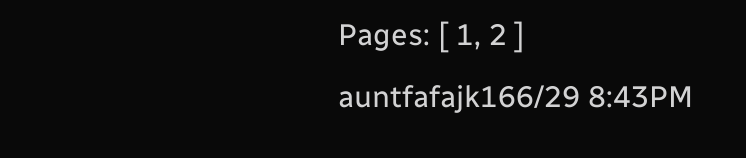Pages: [ 1, 2 ]
auntfafajk166/29 8:43PM